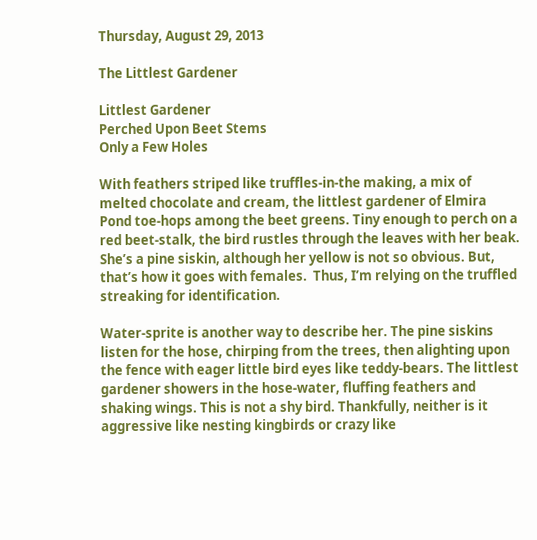Thursday, August 29, 2013

The Littlest Gardener

Littlest Gardener
Perched Upon Beet Stems
Only a Few Holes

With feathers striped like truffles-in-the making, a mix of melted chocolate and cream, the littlest gardener of Elmira Pond toe-hops among the beet greens. Tiny enough to perch on a red beet-stalk, the bird rustles through the leaves with her beak. She’s a pine siskin, although her yellow is not so obvious. But, that’s how it goes with females.  Thus, I’m relying on the truffled streaking for identification.

Water-sprite is another way to describe her. The pine siskins listen for the hose, chirping from the trees, then alighting upon the fence with eager little bird eyes like teddy-bears. The littlest gardener showers in the hose-water, fluffing feathers and shaking wings. This is not a shy bird. Thankfully, neither is it aggressive like nesting kingbirds or crazy like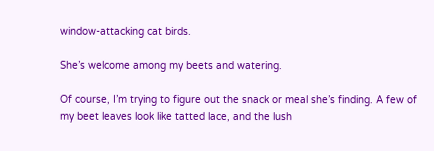window-attacking cat birds.

She’s welcome among my beets and watering.

Of course, I’m trying to figure out the snack or meal she’s finding. A few of my beet leaves look like tatted lace, and the lush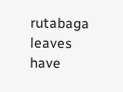rutabaga leaves have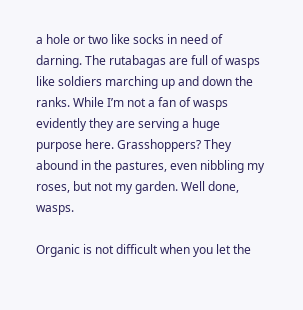a hole or two like socks in need of darning. The rutabagas are full of wasps like soldiers marching up and down the ranks. While I’m not a fan of wasps evidently they are serving a huge purpose here. Grasshoppers? They abound in the pastures, even nibbling my roses, but not my garden. Well done, wasps.

Organic is not difficult when you let the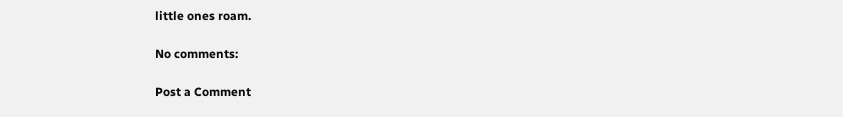little ones roam.

No comments:

Post a Comment